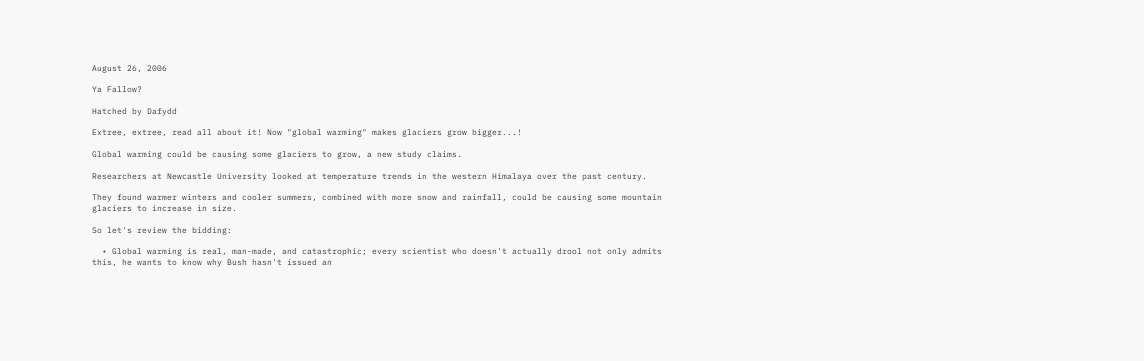August 26, 2006

Ya Fallow?

Hatched by Dafydd

Extree, extree, read all about it! Now "global warming" makes glaciers grow bigger...!

Global warming could be causing some glaciers to grow, a new study claims.

Researchers at Newcastle University looked at temperature trends in the western Himalaya over the past century.

They found warmer winters and cooler summers, combined with more snow and rainfall, could be causing some mountain glaciers to increase in size.

So let's review the bidding:

  • Global warming is real, man-made, and catastrophic; every scientist who doesn't actually drool not only admits this, he wants to know why Bush hasn't issued an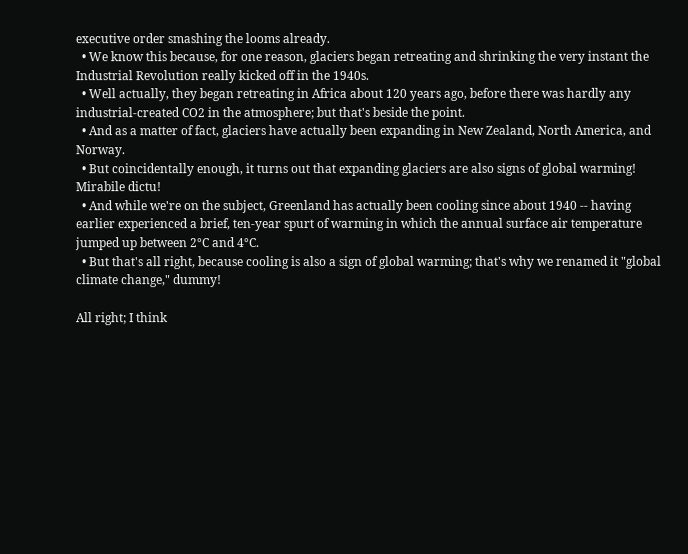executive order smashing the looms already.
  • We know this because, for one reason, glaciers began retreating and shrinking the very instant the Industrial Revolution really kicked off in the 1940s.
  • Well actually, they began retreating in Africa about 120 years ago, before there was hardly any industrial-created CO2 in the atmosphere; but that's beside the point.
  • And as a matter of fact, glaciers have actually been expanding in New Zealand, North America, and Norway.
  • But coincidentally enough, it turns out that expanding glaciers are also signs of global warming! Mirabile dictu!
  • And while we're on the subject, Greenland has actually been cooling since about 1940 -- having earlier experienced a brief, ten-year spurt of warming in which the annual surface air temperature jumped up between 2°C and 4°C.
  • But that's all right, because cooling is also a sign of global warming; that's why we renamed it "global climate change," dummy!

All right; I think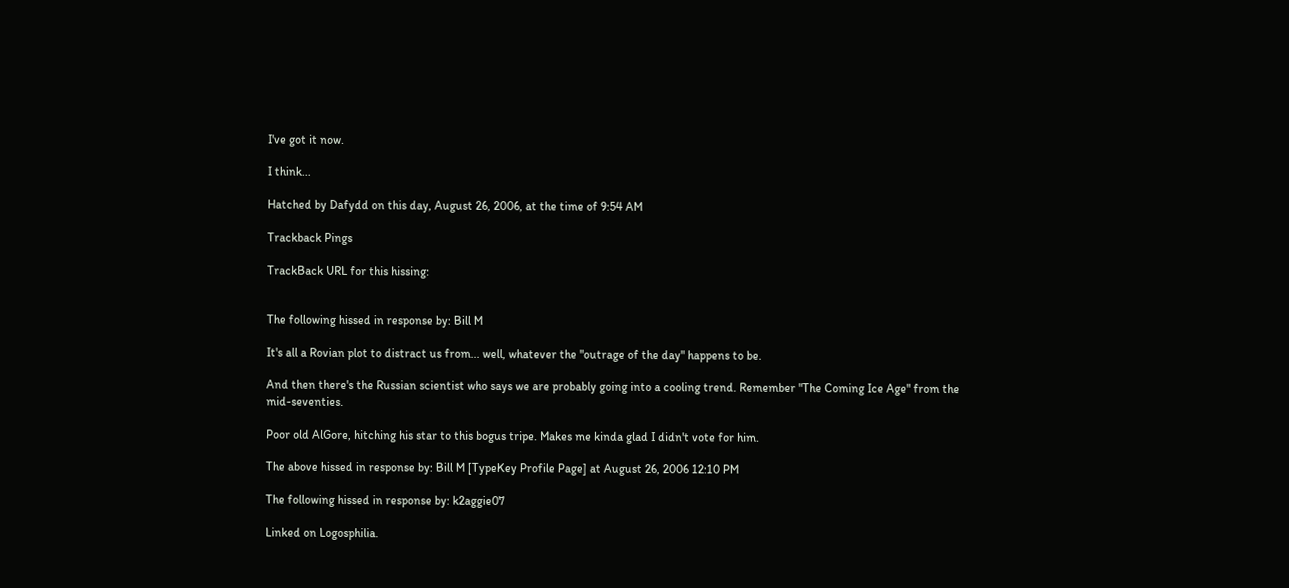I've got it now.

I think...

Hatched by Dafydd on this day, August 26, 2006, at the time of 9:54 AM

Trackback Pings

TrackBack URL for this hissing:


The following hissed in response by: Bill M

It's all a Rovian plot to distract us from... well, whatever the "outrage of the day" happens to be.

And then there's the Russian scientist who says we are probably going into a cooling trend. Remember "The Coming Ice Age" from the mid-seventies.

Poor old AlGore, hitching his star to this bogus tripe. Makes me kinda glad I didn't vote for him.

The above hissed in response by: Bill M [TypeKey Profile Page] at August 26, 2006 12:10 PM

The following hissed in response by: k2aggie07

Linked on Logosphilia.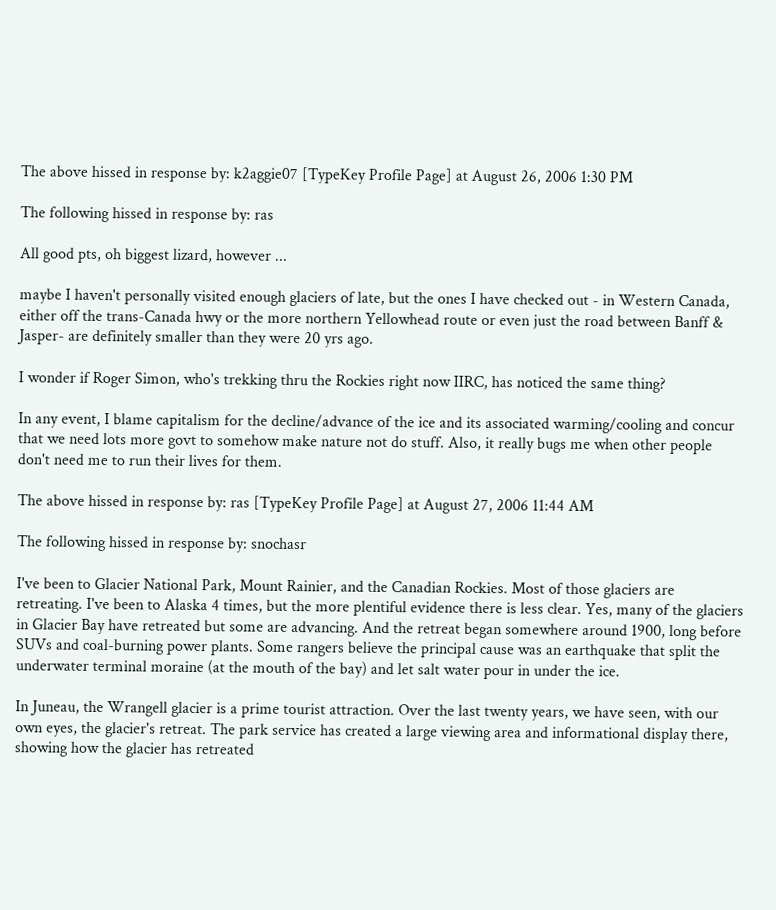The above hissed in response by: k2aggie07 [TypeKey Profile Page] at August 26, 2006 1:30 PM

The following hissed in response by: ras

All good pts, oh biggest lizard, however ...

maybe I haven't personally visited enough glaciers of late, but the ones I have checked out - in Western Canada, either off the trans-Canada hwy or the more northern Yellowhead route or even just the road between Banff & Jasper- are definitely smaller than they were 20 yrs ago.

I wonder if Roger Simon, who's trekking thru the Rockies right now IIRC, has noticed the same thing?

In any event, I blame capitalism for the decline/advance of the ice and its associated warming/cooling and concur that we need lots more govt to somehow make nature not do stuff. Also, it really bugs me when other people don't need me to run their lives for them.

The above hissed in response by: ras [TypeKey Profile Page] at August 27, 2006 11:44 AM

The following hissed in response by: snochasr

I've been to Glacier National Park, Mount Rainier, and the Canadian Rockies. Most of those glaciers are retreating. I've been to Alaska 4 times, but the more plentiful evidence there is less clear. Yes, many of the glaciers in Glacier Bay have retreated but some are advancing. And the retreat began somewhere around 1900, long before SUVs and coal-burning power plants. Some rangers believe the principal cause was an earthquake that split the underwater terminal moraine (at the mouth of the bay) and let salt water pour in under the ice.

In Juneau, the Wrangell glacier is a prime tourist attraction. Over the last twenty years, we have seen, with our own eyes, the glacier's retreat. The park service has created a large viewing area and informational display there, showing how the glacier has retreated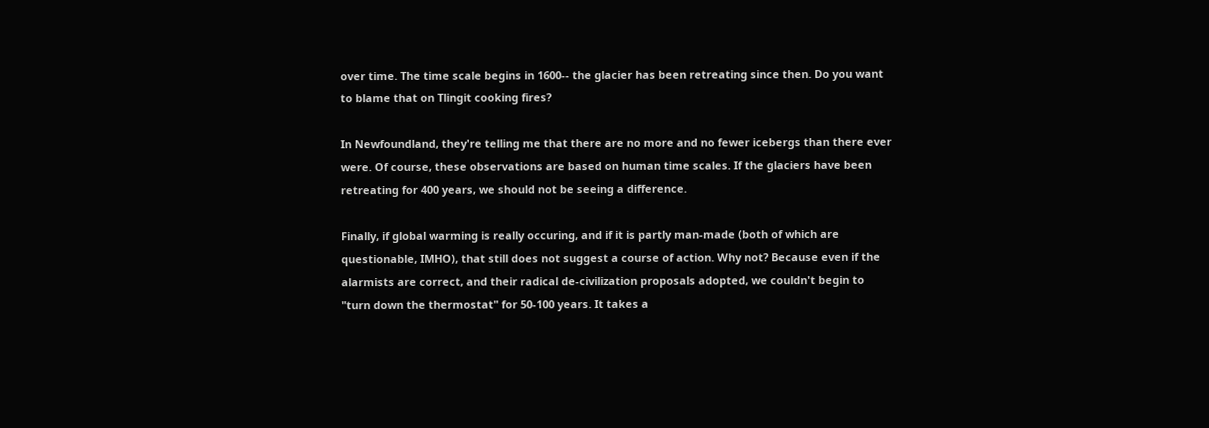over time. The time scale begins in 1600-- the glacier has been retreating since then. Do you want to blame that on Tlingit cooking fires?

In Newfoundland, they're telling me that there are no more and no fewer icebergs than there ever were. Of course, these observations are based on human time scales. If the glaciers have been retreating for 400 years, we should not be seeing a difference.

Finally, if global warming is really occuring, and if it is partly man-made (both of which are questionable, IMHO), that still does not suggest a course of action. Why not? Because even if the alarmists are correct, and their radical de-civilization proposals adopted, we couldn't begin to "turn down the thermostat" for 50-100 years. It takes a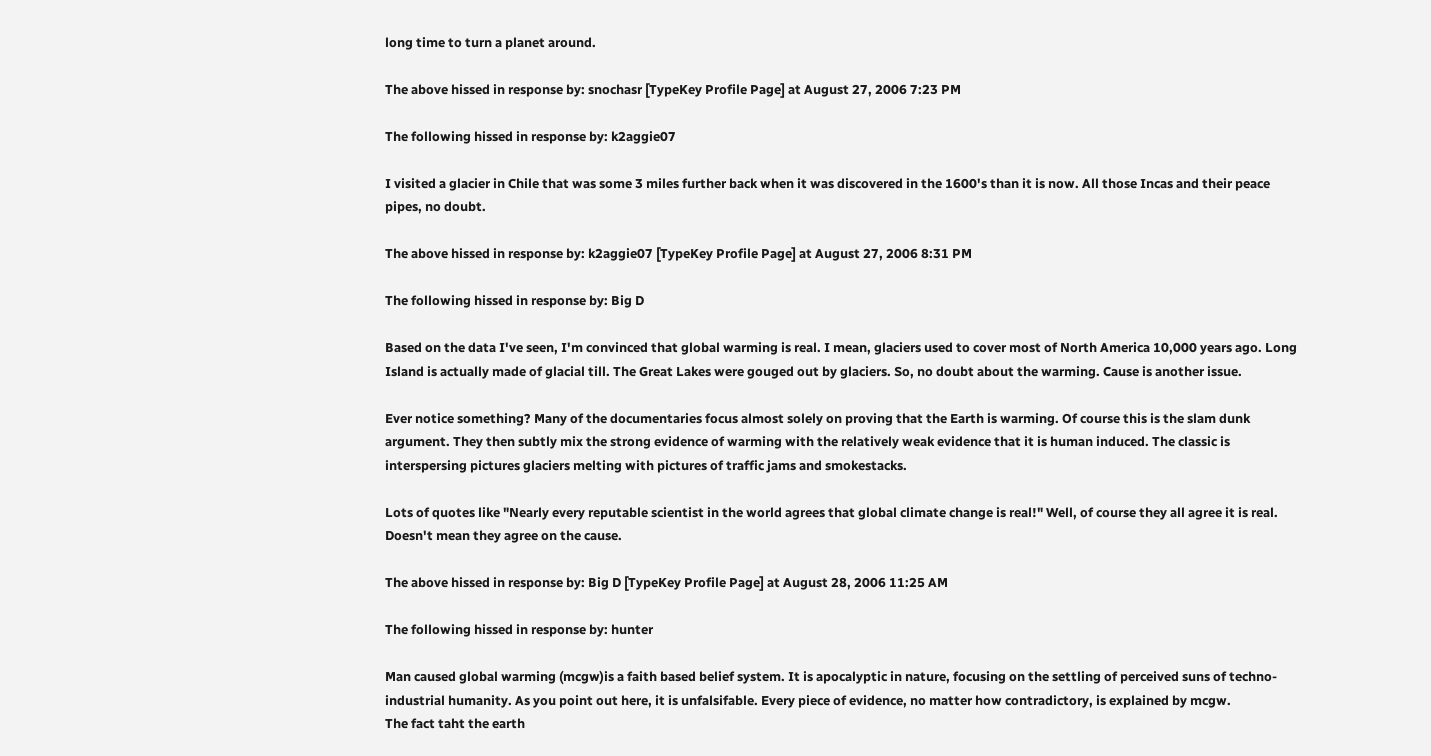long time to turn a planet around.

The above hissed in response by: snochasr [TypeKey Profile Page] at August 27, 2006 7:23 PM

The following hissed in response by: k2aggie07

I visited a glacier in Chile that was some 3 miles further back when it was discovered in the 1600's than it is now. All those Incas and their peace pipes, no doubt.

The above hissed in response by: k2aggie07 [TypeKey Profile Page] at August 27, 2006 8:31 PM

The following hissed in response by: Big D

Based on the data I've seen, I'm convinced that global warming is real. I mean, glaciers used to cover most of North America 10,000 years ago. Long Island is actually made of glacial till. The Great Lakes were gouged out by glaciers. So, no doubt about the warming. Cause is another issue.

Ever notice something? Many of the documentaries focus almost solely on proving that the Earth is warming. Of course this is the slam dunk argument. They then subtly mix the strong evidence of warming with the relatively weak evidence that it is human induced. The classic is interspersing pictures glaciers melting with pictures of traffic jams and smokestacks.

Lots of quotes like "Nearly every reputable scientist in the world agrees that global climate change is real!" Well, of course they all agree it is real. Doesn't mean they agree on the cause.

The above hissed in response by: Big D [TypeKey Profile Page] at August 28, 2006 11:25 AM

The following hissed in response by: hunter

Man caused global warming (mcgw)is a faith based belief system. It is apocalyptic in nature, focusing on the settling of perceived suns of techno-industrial humanity. As you point out here, it is unfalsifable. Every piece of evidence, no matter how contradictory, is explained by mcgw.
The fact taht the earth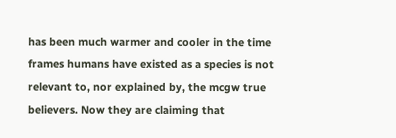has been much warmer and cooler in the time frames humans have existed as a species is not relevant to, nor explained by, the mcgw true believers. Now they are claiming that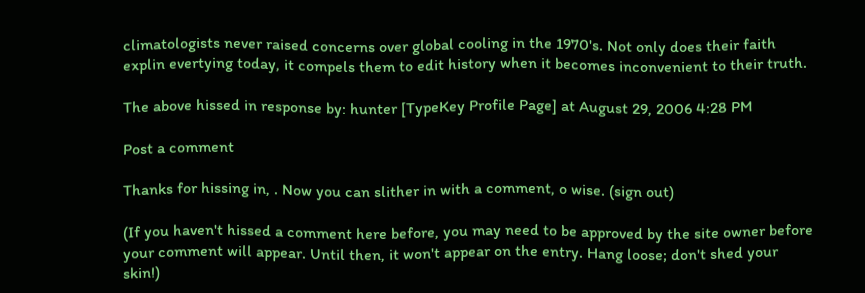climatologists never raised concerns over global cooling in the 1970's. Not only does their faith explin evertying today, it compels them to edit history when it becomes inconvenient to their truth.

The above hissed in response by: hunter [TypeKey Profile Page] at August 29, 2006 4:28 PM

Post a comment

Thanks for hissing in, . Now you can slither in with a comment, o wise. (sign out)

(If you haven't hissed a comment here before, you may need to be approved by the site owner before your comment will appear. Until then, it won't appear on the entry. Hang loose; don't shed your skin!)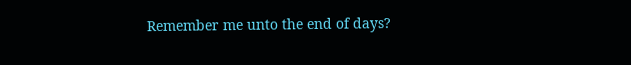Remember me unto the end of days?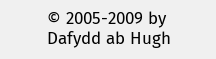© 2005-2009 by Dafydd ab Hugh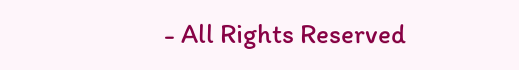- All Rights Reserved